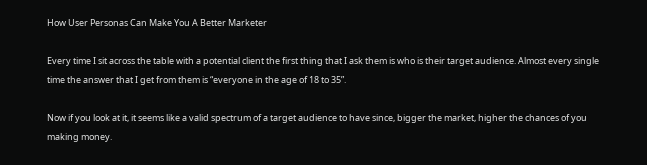How User Personas Can Make You A Better Marketer

Every time I sit across the table with a potential client the first thing that I ask them is who is their target audience. Almost every single time the answer that I get from them is “everyone in the age of 18 to 35”.

Now if you look at it, it seems like a valid spectrum of a target audience to have since, bigger the market, higher the chances of you making money.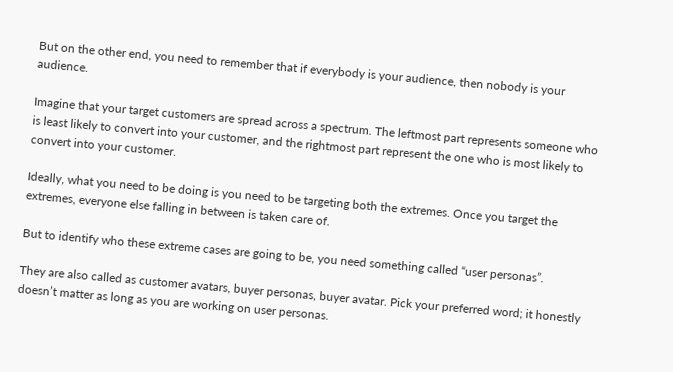But on the other end, you need to remember that if everybody is your audience, then nobody is your audience.

Imagine that your target customers are spread across a spectrum. The leftmost part represents someone who is least likely to convert into your customer, and the rightmost part represent the one who is most likely to convert into your customer.

Ideally, what you need to be doing is you need to be targeting both the extremes. Once you target the extremes, everyone else falling in between is taken care of.

But to identify who these extreme cases are going to be, you need something called “user personas”.

They are also called as customer avatars, buyer personas, buyer avatar. Pick your preferred word; it honestly doesn’t matter as long as you are working on user personas.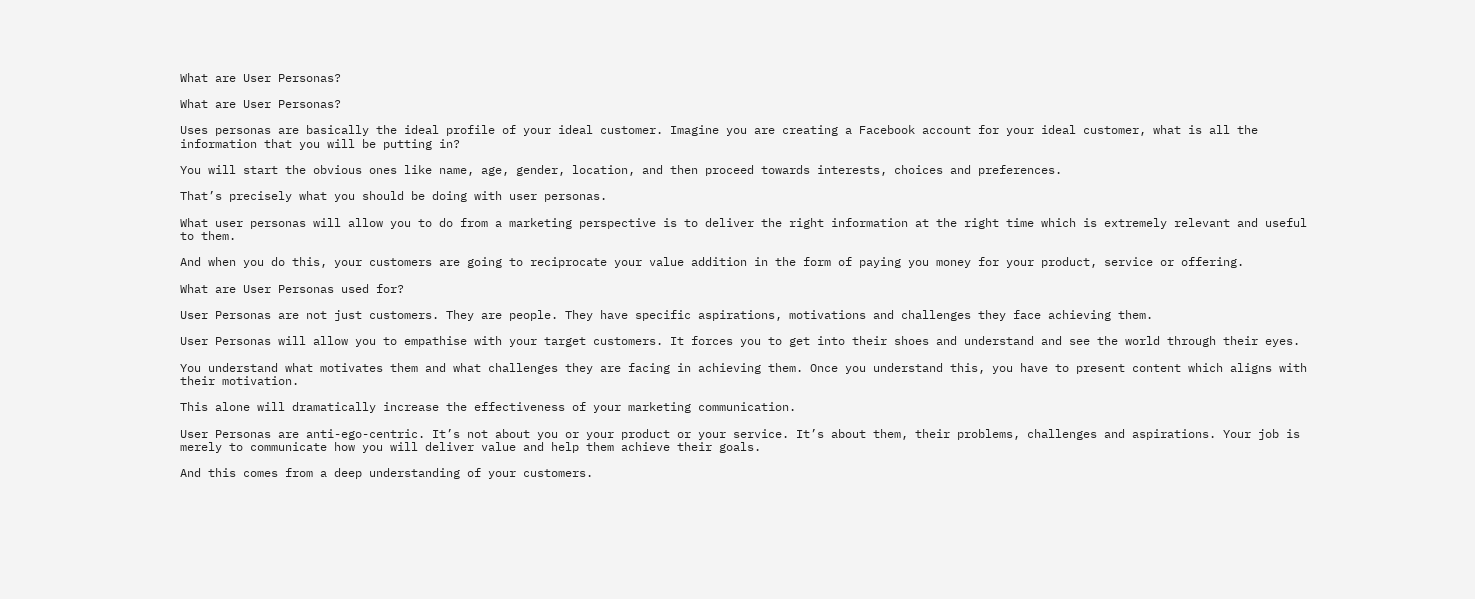What are User Personas?

What are User Personas?

Uses personas are basically the ideal profile of your ideal customer. Imagine you are creating a Facebook account for your ideal customer, what is all the information that you will be putting in?

You will start the obvious ones like name, age, gender, location, and then proceed towards interests, choices and preferences.

That’s precisely what you should be doing with user personas.

What user personas will allow you to do from a marketing perspective is to deliver the right information at the right time which is extremely relevant and useful to them.

And when you do this, your customers are going to reciprocate your value addition in the form of paying you money for your product, service or offering.

What are User Personas used for?

User Personas are not just customers. They are people. They have specific aspirations, motivations and challenges they face achieving them.

User Personas will allow you to empathise with your target customers. It forces you to get into their shoes and understand and see the world through their eyes.

You understand what motivates them and what challenges they are facing in achieving them. Once you understand this, you have to present content which aligns with their motivation.

This alone will dramatically increase the effectiveness of your marketing communication.

User Personas are anti-ego-centric. It’s not about you or your product or your service. It’s about them, their problems, challenges and aspirations. Your job is merely to communicate how you will deliver value and help them achieve their goals.

And this comes from a deep understanding of your customers.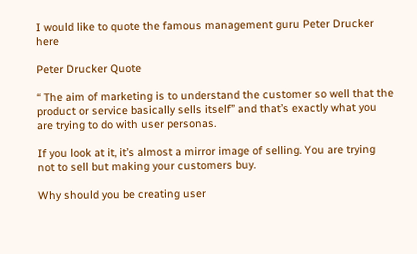I would like to quote the famous management guru Peter Drucker here

Peter Drucker Quote

“ The aim of marketing is to understand the customer so well that the product or service basically sells itself” and that’s exactly what you are trying to do with user personas.

If you look at it, it’s almost a mirror image of selling. You are trying not to sell but making your customers buy.

Why should you be creating user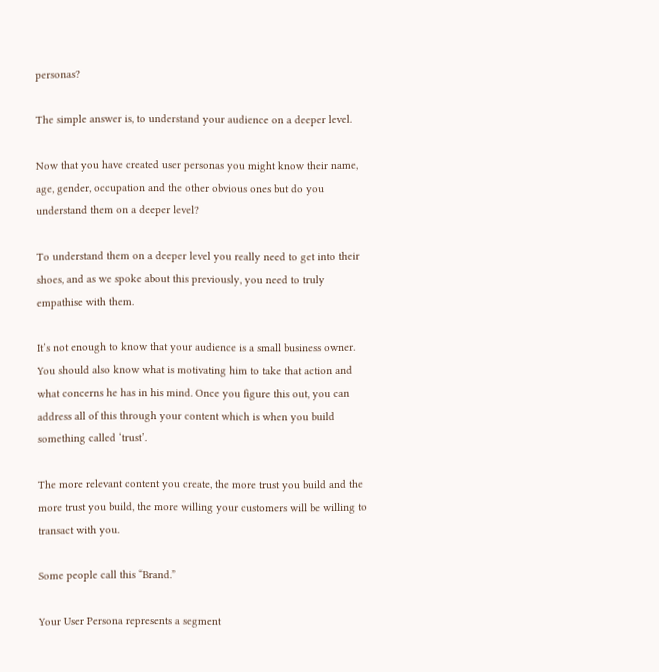personas?

The simple answer is, to understand your audience on a deeper level.

Now that you have created user personas you might know their name, age, gender, occupation and the other obvious ones but do you understand them on a deeper level?

To understand them on a deeper level you really need to get into their shoes, and as we spoke about this previously, you need to truly empathise with them.

It’s not enough to know that your audience is a small business owner. You should also know what is motivating him to take that action and what concerns he has in his mind. Once you figure this out, you can address all of this through your content which is when you build something called ‘trust’.

The more relevant content you create, the more trust you build and the more trust you build, the more willing your customers will be willing to transact with you.

Some people call this “Brand.”

Your User Persona represents a segment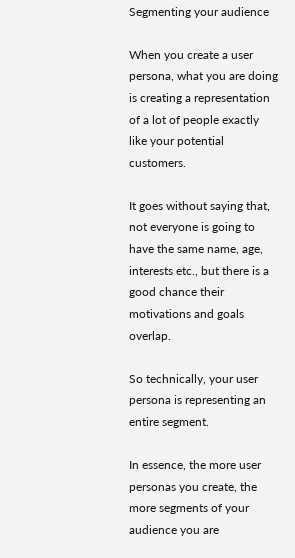Segmenting your audience

When you create a user persona, what you are doing is creating a representation of a lot of people exactly like your potential customers.

It goes without saying that, not everyone is going to have the same name, age, interests etc., but there is a good chance their motivations and goals overlap.

So technically, your user persona is representing an entire segment.

In essence, the more user personas you create, the more segments of your audience you are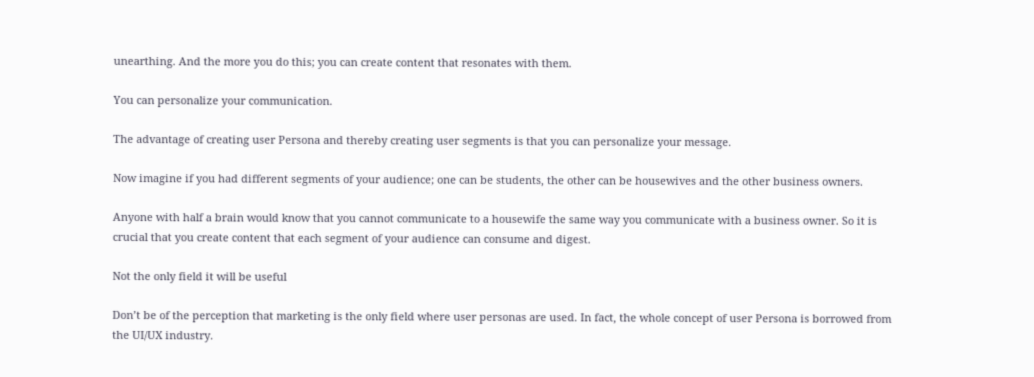unearthing. And the more you do this; you can create content that resonates with them.

You can personalize your communication.

The advantage of creating user Persona and thereby creating user segments is that you can personalize your message.

Now imagine if you had different segments of your audience; one can be students, the other can be housewives and the other business owners.

Anyone with half a brain would know that you cannot communicate to a housewife the same way you communicate with a business owner. So it is crucial that you create content that each segment of your audience can consume and digest.

Not the only field it will be useful

Don’t be of the perception that marketing is the only field where user personas are used. In fact, the whole concept of user Persona is borrowed from the UI/UX industry.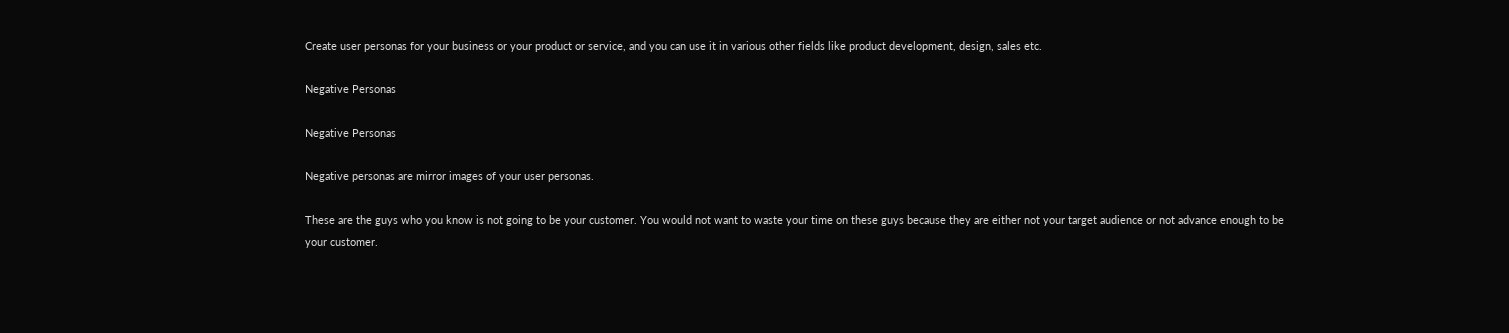Create user personas for your business or your product or service, and you can use it in various other fields like product development, design, sales etc.

Negative Personas

Negative Personas

Negative personas are mirror images of your user personas.

These are the guys who you know is not going to be your customer. You would not want to waste your time on these guys because they are either not your target audience or not advance enough to be your customer.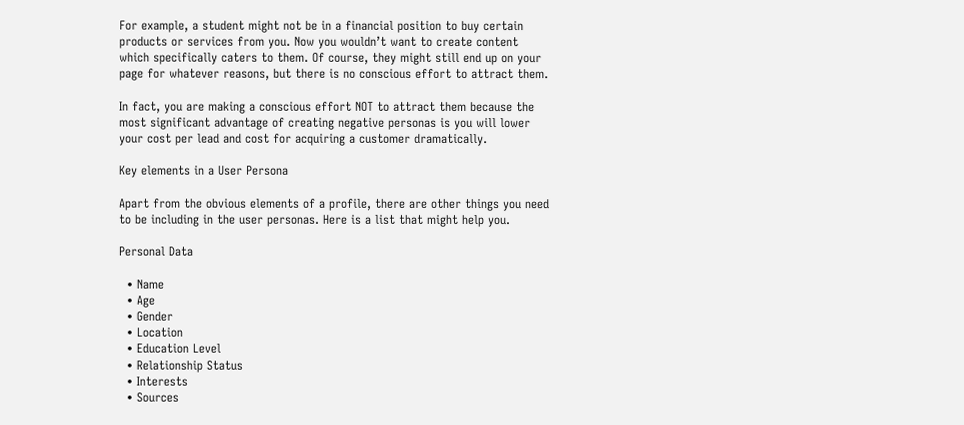For example, a student might not be in a financial position to buy certain products or services from you. Now you wouldn’t want to create content which specifically caters to them. Of course, they might still end up on your page for whatever reasons, but there is no conscious effort to attract them.

In fact, you are making a conscious effort NOT to attract them because the most significant advantage of creating negative personas is you will lower your cost per lead and cost for acquiring a customer dramatically.

Key elements in a User Persona

Apart from the obvious elements of a profile, there are other things you need to be including in the user personas. Here is a list that might help you.

Personal Data

  • Name
  • Age
  • Gender
  • Location
  • Education Level
  • Relationship Status
  • Interests
  • Sources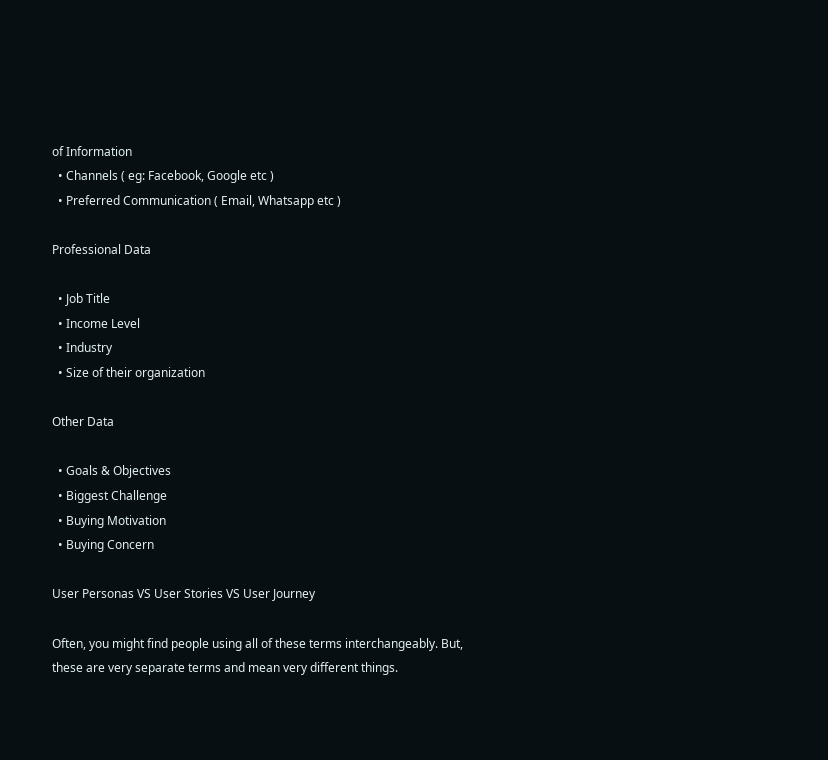of Information
  • Channels ( eg: Facebook, Google etc )
  • Preferred Communication ( Email, Whatsapp etc )

Professional Data

  • Job Title
  • Income Level
  • Industry
  • Size of their organization

Other Data

  • Goals & Objectives
  • Biggest Challenge
  • Buying Motivation
  • Buying Concern

User Personas VS User Stories VS User Journey

Often, you might find people using all of these terms interchangeably. But, these are very separate terms and mean very different things.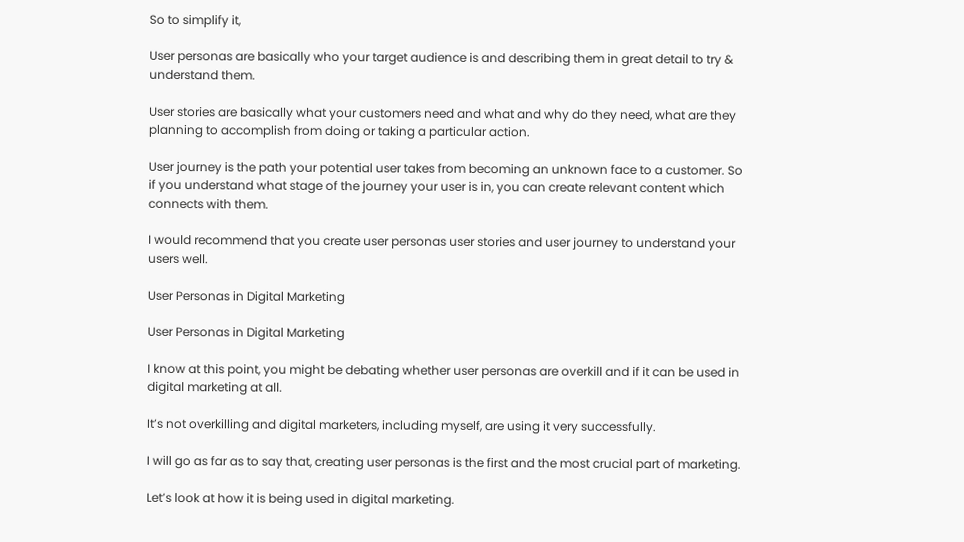So to simplify it,

User personas are basically who your target audience is and describing them in great detail to try & understand them.

User stories are basically what your customers need and what and why do they need, what are they planning to accomplish from doing or taking a particular action.

User journey is the path your potential user takes from becoming an unknown face to a customer. So if you understand what stage of the journey your user is in, you can create relevant content which connects with them.

I would recommend that you create user personas user stories and user journey to understand your users well.

User Personas in Digital Marketing

User Personas in Digital Marketing

I know at this point, you might be debating whether user personas are overkill and if it can be used in digital marketing at all.

It’s not overkilling and digital marketers, including myself, are using it very successfully.

I will go as far as to say that, creating user personas is the first and the most crucial part of marketing.

Let’s look at how it is being used in digital marketing.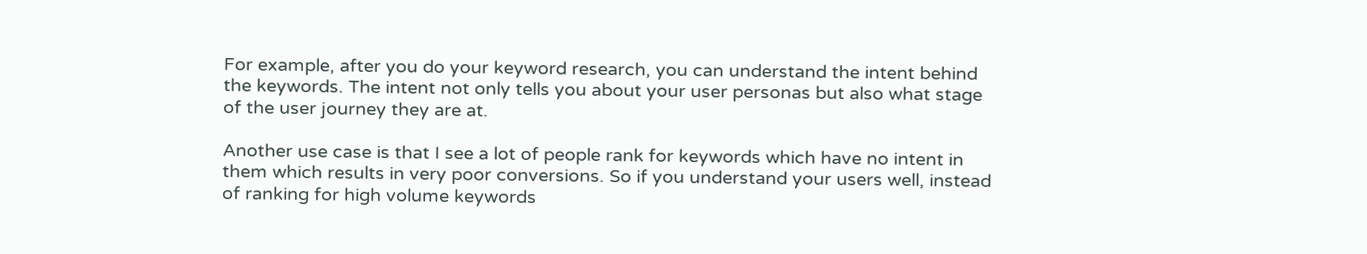For example, after you do your keyword research, you can understand the intent behind the keywords. The intent not only tells you about your user personas but also what stage of the user journey they are at.

Another use case is that I see a lot of people rank for keywords which have no intent in them which results in very poor conversions. So if you understand your users well, instead of ranking for high volume keywords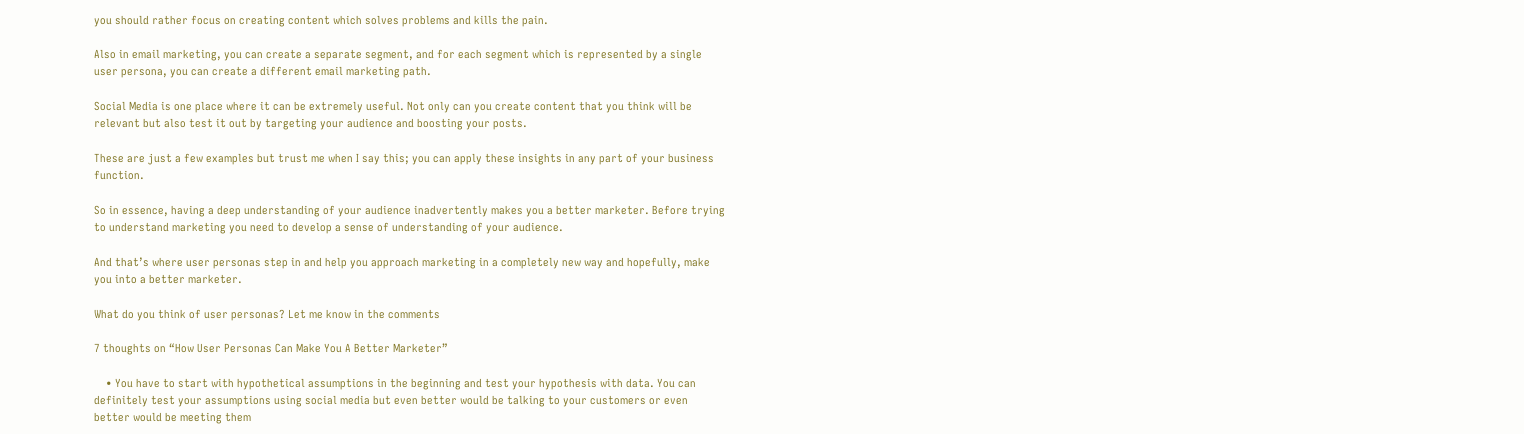you should rather focus on creating content which solves problems and kills the pain.

Also in email marketing, you can create a separate segment, and for each segment which is represented by a single user persona, you can create a different email marketing path.

Social Media is one place where it can be extremely useful. Not only can you create content that you think will be relevant but also test it out by targeting your audience and boosting your posts.

These are just a few examples but trust me when I say this; you can apply these insights in any part of your business function.

So in essence, having a deep understanding of your audience inadvertently makes you a better marketer. Before trying to understand marketing you need to develop a sense of understanding of your audience.

And that’s where user personas step in and help you approach marketing in a completely new way and hopefully, make you into a better marketer.

What do you think of user personas? Let me know in the comments

7 thoughts on “How User Personas Can Make You A Better Marketer”

    • You have to start with hypothetical assumptions in the beginning and test your hypothesis with data. You can definitely test your assumptions using social media but even better would be talking to your customers or even better would be meeting them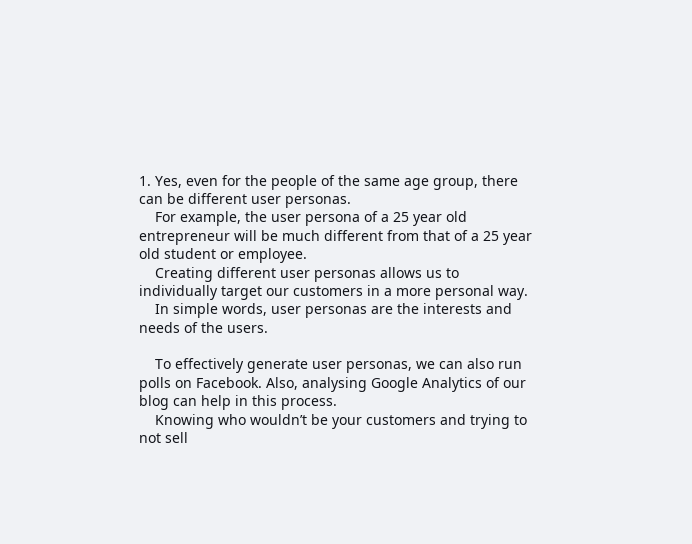1. Yes, even for the people of the same age group, there can be different user personas.
    For example, the user persona of a 25 year old entrepreneur will be much different from that of a 25 year old student or employee.
    Creating different user personas allows us to individually target our customers in a more personal way.
    In simple words, user personas are the interests and needs of the users.

    To effectively generate user personas, we can also run polls on Facebook. Also, analysing Google Analytics of our blog can help in this process.
    Knowing who wouldn’t be your customers and trying to not sell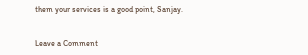them your services is a good point, Sanjay.


Leave a Comment